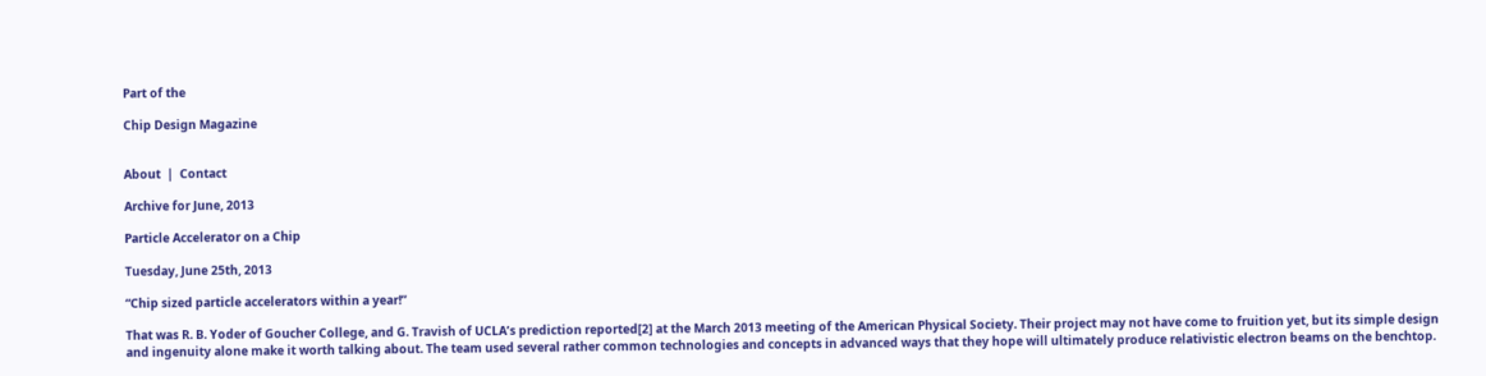Part of the

Chip Design Magazine


About  |  Contact

Archive for June, 2013

Particle Accelerator on a Chip

Tuesday, June 25th, 2013

“Chip sized particle accelerators within a year!”

That was R. B. Yoder of Goucher College, and G. Travish of UCLA’s prediction reported[2] at the March 2013 meeting of the American Physical Society. Their project may not have come to fruition yet, but its simple design and ingenuity alone make it worth talking about. The team used several rather common technologies and concepts in advanced ways that they hope will ultimately produce relativistic electron beams on the benchtop.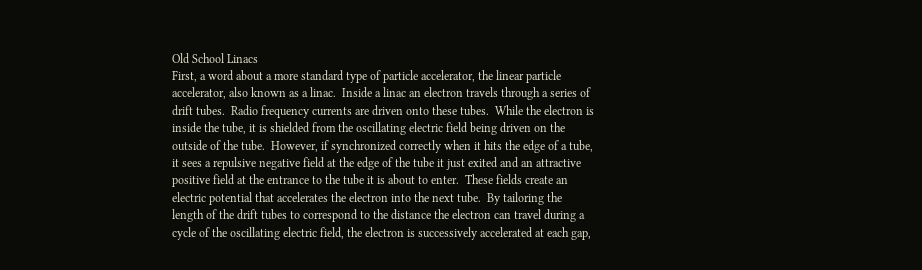Old School Linacs
First, a word about a more standard type of particle accelerator, the linear particle accelerator, also known as a linac.  Inside a linac an electron travels through a series of drift tubes.  Radio frequency currents are driven onto these tubes.  While the electron is inside the tube, it is shielded from the oscillating electric field being driven on the outside of the tube.  However, if synchronized correctly when it hits the edge of a tube, it sees a repulsive negative field at the edge of the tube it just exited and an attractive positive field at the entrance to the tube it is about to enter.  These fields create an electric potential that accelerates the electron into the next tube.  By tailoring the length of the drift tubes to correspond to the distance the electron can travel during a cycle of the oscillating electric field, the electron is successively accelerated at each gap,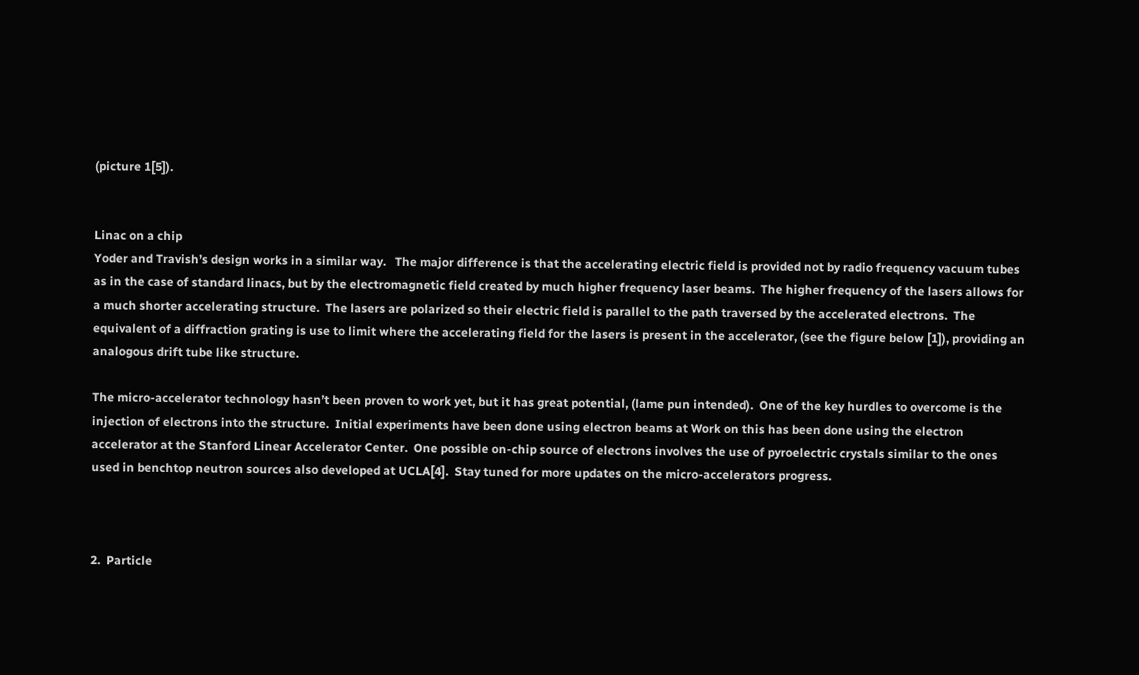(picture 1[5]).


Linac on a chip
Yoder and Travish’s design works in a similar way.   The major difference is that the accelerating electric field is provided not by radio frequency vacuum tubes as in the case of standard linacs, but by the electromagnetic field created by much higher frequency laser beams.  The higher frequency of the lasers allows for a much shorter accelerating structure.  The lasers are polarized so their electric field is parallel to the path traversed by the accelerated electrons.  The equivalent of a diffraction grating is use to limit where the accelerating field for the lasers is present in the accelerator, (see the figure below [1]), providing an analogous drift tube like structure.

The micro-accelerator technology hasn’t been proven to work yet, but it has great potential, (lame pun intended).  One of the key hurdles to overcome is the injection of electrons into the structure.  Initial experiments have been done using electron beams at Work on this has been done using the electron accelerator at the Stanford Linear Accelerator Center.  One possible on-chip source of electrons involves the use of pyroelectric crystals similar to the ones used in benchtop neutron sources also developed at UCLA[4].  Stay tuned for more updates on the micro-accelerators progress.



2.  Particle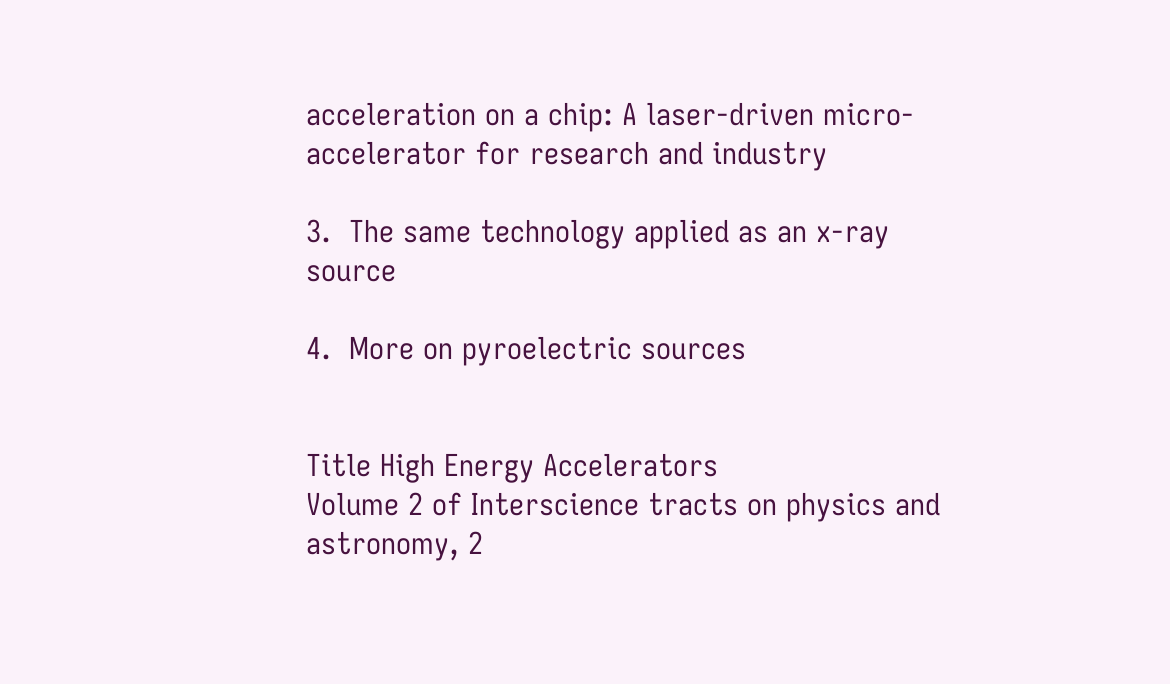acceleration on a chip: A laser-driven micro-accelerator for research and industry

3.  The same technology applied as an x-ray source

4.  More on pyroelectric sources


Title High Energy Accelerators
Volume 2 of Interscience tracts on physics and astronomy, 2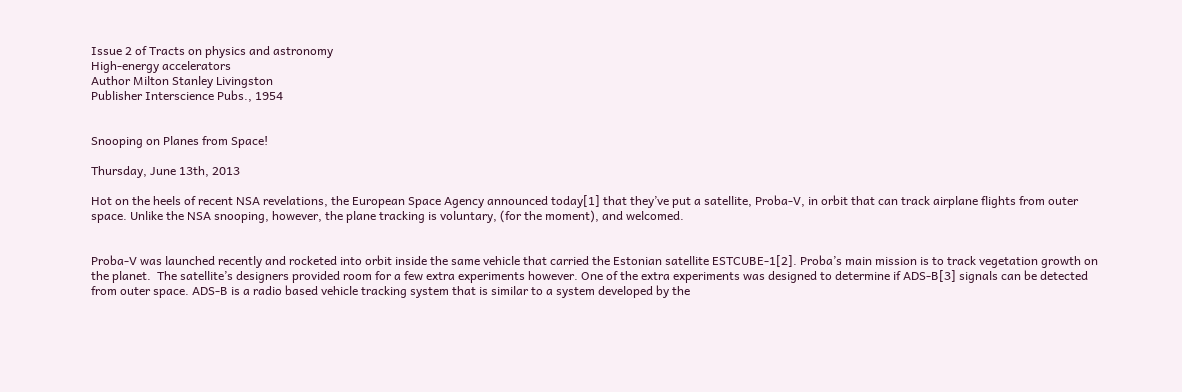Issue 2 of Tracts on physics and astronomy
High-energy accelerators
Author Milton Stanley Livingston
Publisher Interscience Pubs., 1954


Snooping on Planes from Space!

Thursday, June 13th, 2013

Hot on the heels of recent NSA revelations, the European Space Agency announced today[1] that they’ve put a satellite, Proba-V, in orbit that can track airplane flights from outer space. Unlike the NSA snooping, however, the plane tracking is voluntary, (for the moment), and welcomed.


Proba-V was launched recently and rocketed into orbit inside the same vehicle that carried the Estonian satellite ESTCUBE-1[2]. Proba’s main mission is to track vegetation growth on the planet.  The satellite’s designers provided room for a few extra experiments however. One of the extra experiments was designed to determine if ADS-B[3] signals can be detected from outer space. ADS-B is a radio based vehicle tracking system that is similar to a system developed by the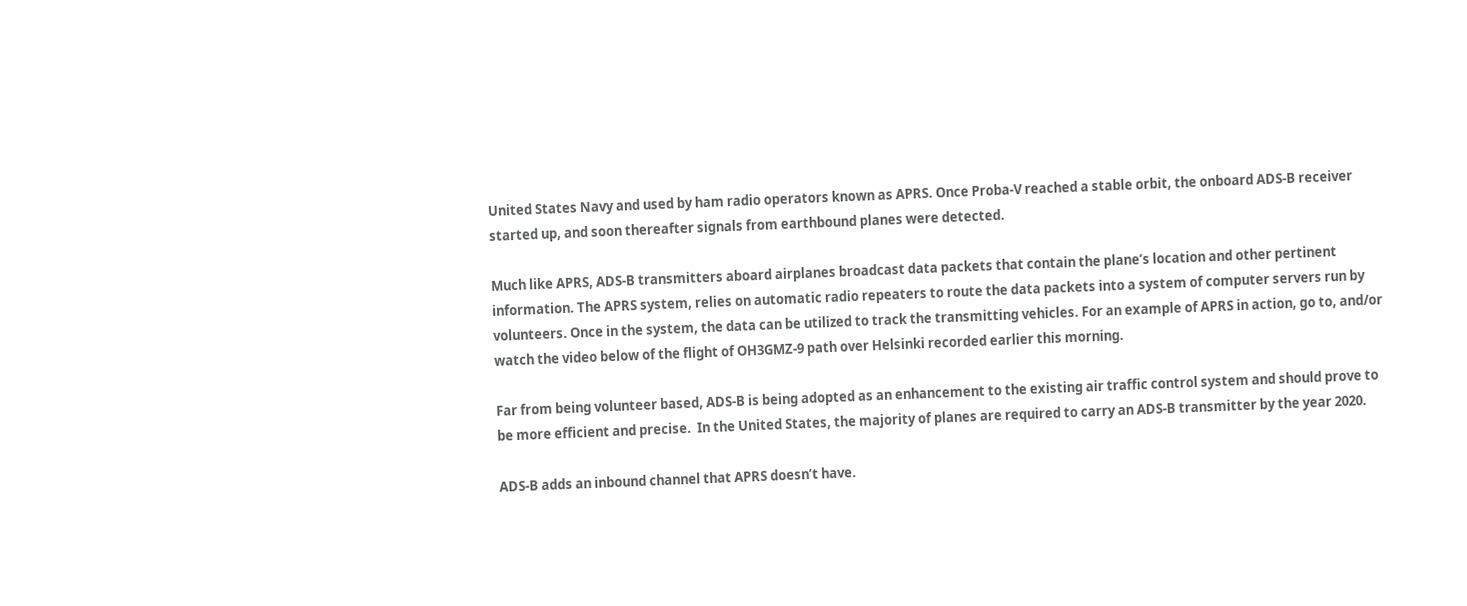United States Navy and used by ham radio operators known as APRS. Once Proba-V reached a stable orbit, the onboard ADS-B receiver started up, and soon thereafter signals from earthbound planes were detected.

Much like APRS, ADS-B transmitters aboard airplanes broadcast data packets that contain the plane’s location and other pertinent information. The APRS system, relies on automatic radio repeaters to route the data packets into a system of computer servers run by volunteers. Once in the system, the data can be utilized to track the transmitting vehicles. For an example of APRS in action, go to, and/or watch the video below of the flight of OH3GMZ-9 path over Helsinki recorded earlier this morning.

Far from being volunteer based, ADS-B is being adopted as an enhancement to the existing air traffic control system and should prove to be more efficient and precise.  In the United States, the majority of planes are required to carry an ADS-B transmitter by the year 2020.

ADS-B adds an inbound channel that APRS doesn’t have.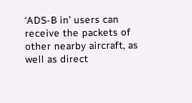‘ADS-B in’ users can receive the packets of other nearby aircraft, as well as direct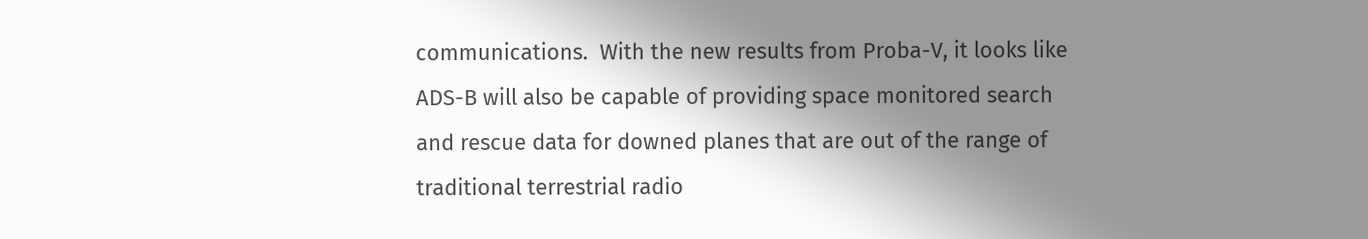communications.  With the new results from Proba-V, it looks like ADS-B will also be capable of providing space monitored search and rescue data for downed planes that are out of the range of traditional terrestrial radio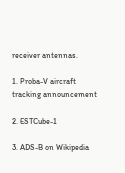receiver antennas.

1. Proba-V aircraft tracking announcement

2. ESTCube-1

3. ADS-B on Wikipedia